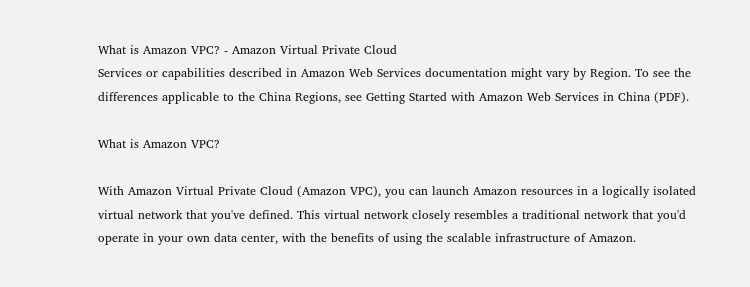What is Amazon VPC? - Amazon Virtual Private Cloud
Services or capabilities described in Amazon Web Services documentation might vary by Region. To see the differences applicable to the China Regions, see Getting Started with Amazon Web Services in China (PDF).

What is Amazon VPC?

With Amazon Virtual Private Cloud (Amazon VPC), you can launch Amazon resources in a logically isolated virtual network that you've defined. This virtual network closely resembles a traditional network that you'd operate in your own data center, with the benefits of using the scalable infrastructure of Amazon.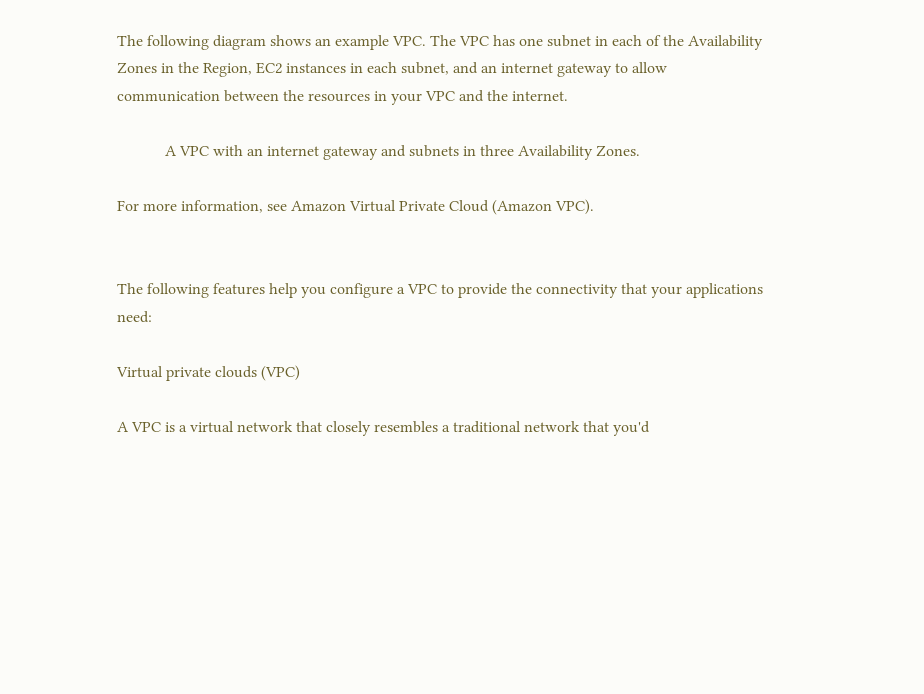The following diagram shows an example VPC. The VPC has one subnet in each of the Availability Zones in the Region, EC2 instances in each subnet, and an internet gateway to allow communication between the resources in your VPC and the internet.

            A VPC with an internet gateway and subnets in three Availability Zones.

For more information, see Amazon Virtual Private Cloud (Amazon VPC).


The following features help you configure a VPC to provide the connectivity that your applications need:

Virtual private clouds (VPC)

A VPC is a virtual network that closely resembles a traditional network that you'd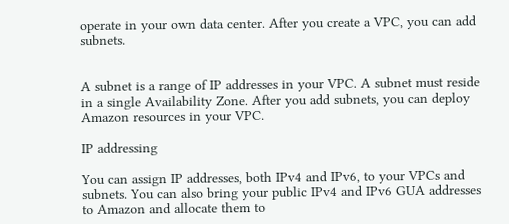operate in your own data center. After you create a VPC, you can add subnets.


A subnet is a range of IP addresses in your VPC. A subnet must reside in a single Availability Zone. After you add subnets, you can deploy Amazon resources in your VPC.

IP addressing

You can assign IP addresses, both IPv4 and IPv6, to your VPCs and subnets. You can also bring your public IPv4 and IPv6 GUA addresses to Amazon and allocate them to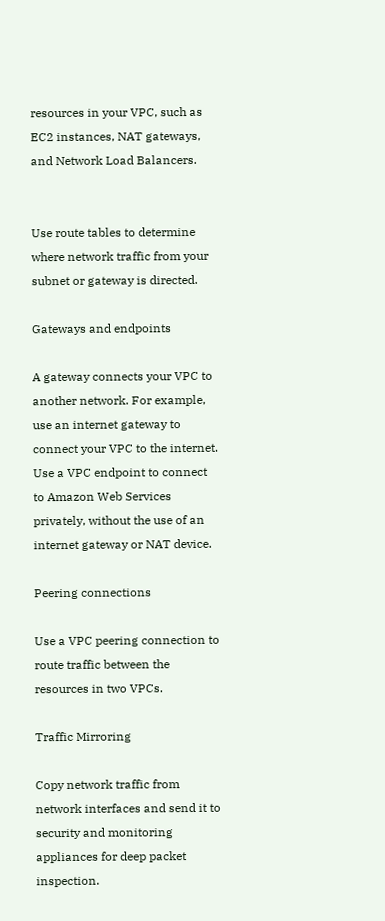resources in your VPC, such as EC2 instances, NAT gateways, and Network Load Balancers.


Use route tables to determine where network traffic from your subnet or gateway is directed.

Gateways and endpoints

A gateway connects your VPC to another network. For example, use an internet gateway to connect your VPC to the internet. Use a VPC endpoint to connect to Amazon Web Services privately, without the use of an internet gateway or NAT device.

Peering connections

Use a VPC peering connection to route traffic between the resources in two VPCs.

Traffic Mirroring

Copy network traffic from network interfaces and send it to security and monitoring appliances for deep packet inspection.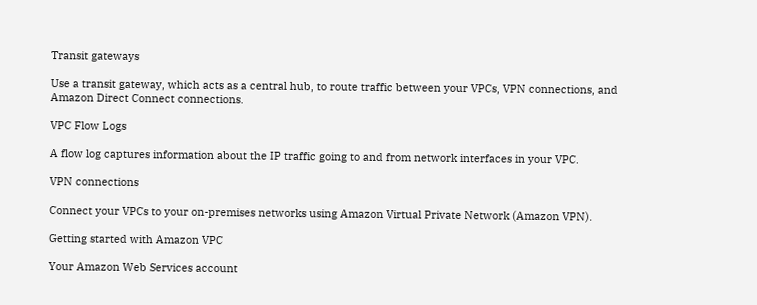Transit gateways

Use a transit gateway, which acts as a central hub, to route traffic between your VPCs, VPN connections, and Amazon Direct Connect connections.

VPC Flow Logs

A flow log captures information about the IP traffic going to and from network interfaces in your VPC.

VPN connections

Connect your VPCs to your on-premises networks using Amazon Virtual Private Network (Amazon VPN).

Getting started with Amazon VPC

Your Amazon Web Services account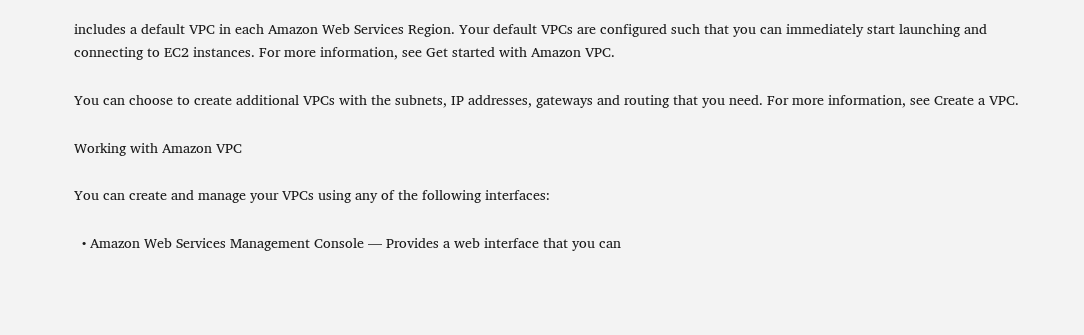includes a default VPC in each Amazon Web Services Region. Your default VPCs are configured such that you can immediately start launching and connecting to EC2 instances. For more information, see Get started with Amazon VPC.

You can choose to create additional VPCs with the subnets, IP addresses, gateways and routing that you need. For more information, see Create a VPC.

Working with Amazon VPC

You can create and manage your VPCs using any of the following interfaces:

  • Amazon Web Services Management Console — Provides a web interface that you can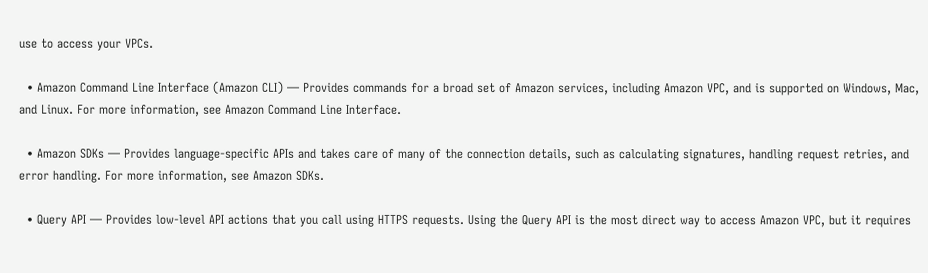use to access your VPCs.

  • Amazon Command Line Interface (Amazon CLI) — Provides commands for a broad set of Amazon services, including Amazon VPC, and is supported on Windows, Mac, and Linux. For more information, see Amazon Command Line Interface.

  • Amazon SDKs — Provides language-specific APIs and takes care of many of the connection details, such as calculating signatures, handling request retries, and error handling. For more information, see Amazon SDKs.

  • Query API — Provides low-level API actions that you call using HTTPS requests. Using the Query API is the most direct way to access Amazon VPC, but it requires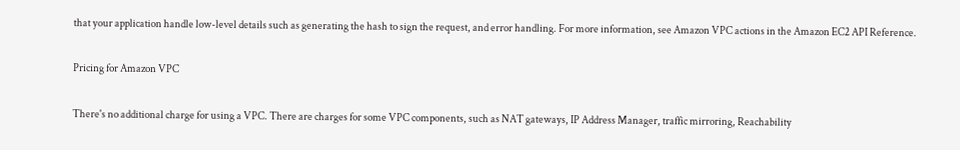that your application handle low-level details such as generating the hash to sign the request, and error handling. For more information, see Amazon VPC actions in the Amazon EC2 API Reference.

Pricing for Amazon VPC

There's no additional charge for using a VPC. There are charges for some VPC components, such as NAT gateways, IP Address Manager, traffic mirroring, Reachability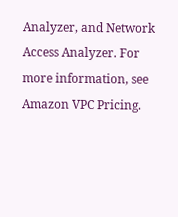Analyzer, and Network Access Analyzer. For more information, see Amazon VPC Pricing.